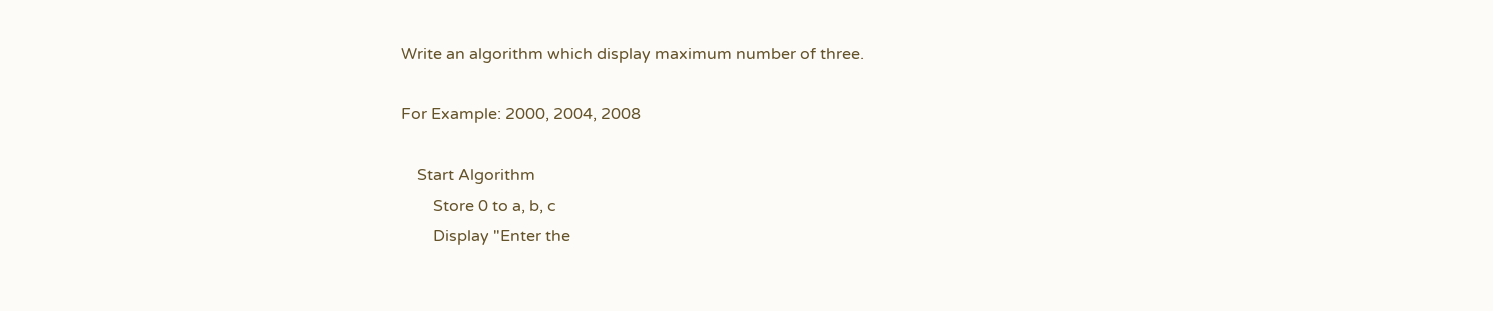Write an algorithm which display maximum number of three.

For Example: 2000, 2004, 2008

    Start Algorithm
        Store 0 to a, b, c
        Display "Enter the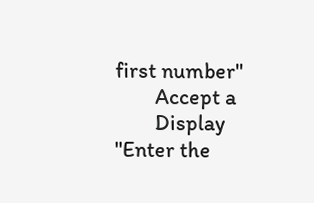first number"
        Accept a
        Display "Enter the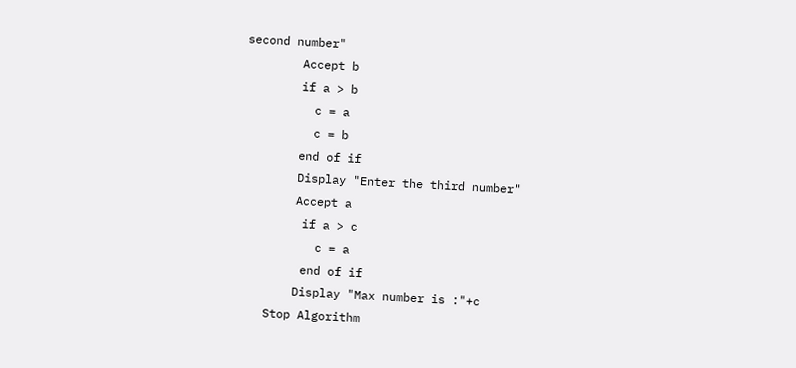second number"
        Accept b
        if a > b
          c = a
          c = b
        end of if
        Display "Enter the third number"
        Accept a
         if a > c
           c = a
         end of if
        Display "Max number is :"+c
    Stop Algorithm